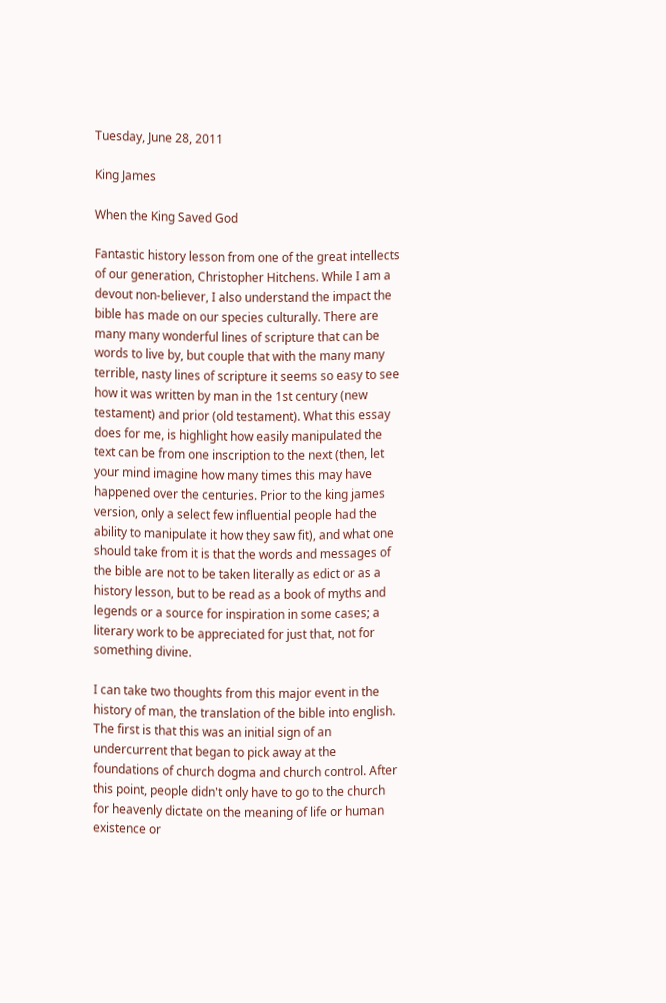Tuesday, June 28, 2011

King James

When the King Saved God

Fantastic history lesson from one of the great intellects of our generation, Christopher Hitchens. While I am a devout non-believer, I also understand the impact the bible has made on our species culturally. There are many many wonderful lines of scripture that can be words to live by, but couple that with the many many terrible, nasty lines of scripture it seems so easy to see how it was written by man in the 1st century (new testament) and prior (old testament). What this essay does for me, is highlight how easily manipulated the text can be from one inscription to the next (then, let your mind imagine how many times this may have happened over the centuries. Prior to the king james version, only a select few influential people had the ability to manipulate it how they saw fit), and what one should take from it is that the words and messages of the bible are not to be taken literally as edict or as a history lesson, but to be read as a book of myths and legends or a source for inspiration in some cases; a literary work to be appreciated for just that, not for something divine.

I can take two thoughts from this major event in the history of man, the translation of the bible into english. The first is that this was an initial sign of an undercurrent that began to pick away at the foundations of church dogma and church control. After this point, people didn't only have to go to the church for heavenly dictate on the meaning of life or human existence or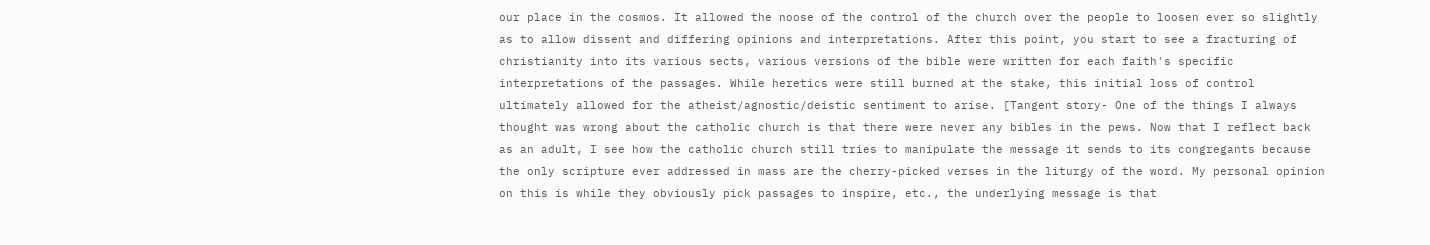our place in the cosmos. It allowed the noose of the control of the church over the people to loosen ever so slightly as to allow dissent and differing opinions and interpretations. After this point, you start to see a fracturing of christianity into its various sects, various versions of the bible were written for each faith's specific interpretations of the passages. While heretics were still burned at the stake, this initial loss of control ultimately allowed for the atheist/agnostic/deistic sentiment to arise. [Tangent story- One of the things I always thought was wrong about the catholic church is that there were never any bibles in the pews. Now that I reflect back as an adult, I see how the catholic church still tries to manipulate the message it sends to its congregants because the only scripture ever addressed in mass are the cherry-picked verses in the liturgy of the word. My personal opinion on this is while they obviously pick passages to inspire, etc., the underlying message is that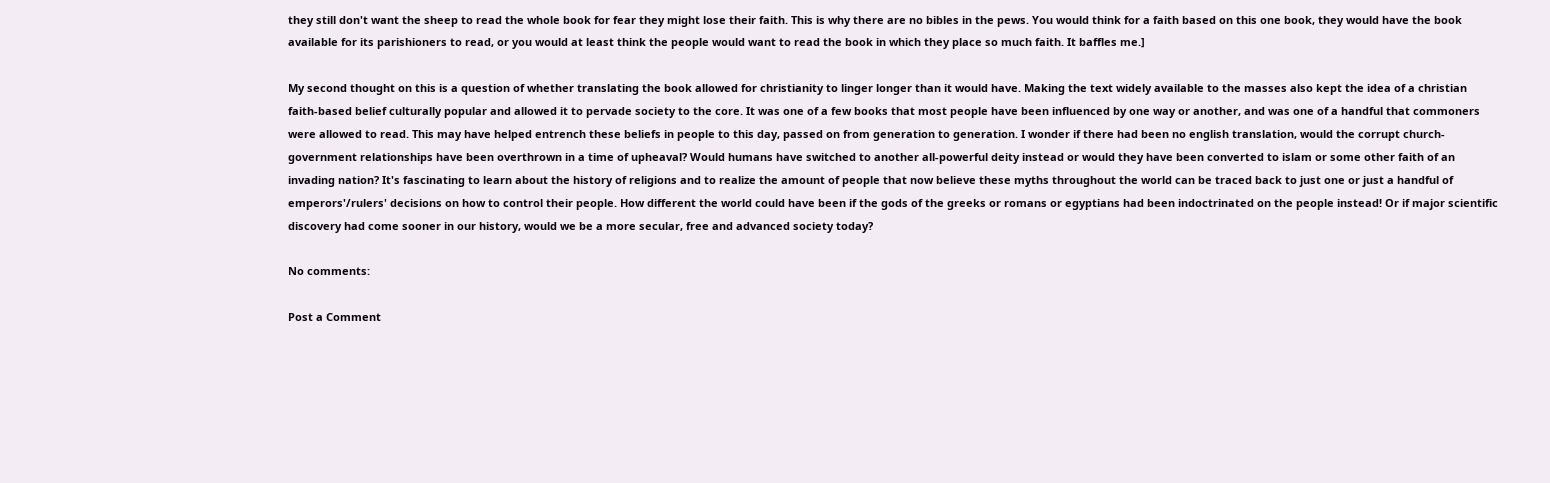they still don't want the sheep to read the whole book for fear they might lose their faith. This is why there are no bibles in the pews. You would think for a faith based on this one book, they would have the book available for its parishioners to read, or you would at least think the people would want to read the book in which they place so much faith. It baffles me.]

My second thought on this is a question of whether translating the book allowed for christianity to linger longer than it would have. Making the text widely available to the masses also kept the idea of a christian faith-based belief culturally popular and allowed it to pervade society to the core. It was one of a few books that most people have been influenced by one way or another, and was one of a handful that commoners were allowed to read. This may have helped entrench these beliefs in people to this day, passed on from generation to generation. I wonder if there had been no english translation, would the corrupt church-government relationships have been overthrown in a time of upheaval? Would humans have switched to another all-powerful deity instead or would they have been converted to islam or some other faith of an invading nation? It's fascinating to learn about the history of religions and to realize the amount of people that now believe these myths throughout the world can be traced back to just one or just a handful of emperors'/rulers' decisions on how to control their people. How different the world could have been if the gods of the greeks or romans or egyptians had been indoctrinated on the people instead! Or if major scientific discovery had come sooner in our history, would we be a more secular, free and advanced society today?

No comments:

Post a Comment